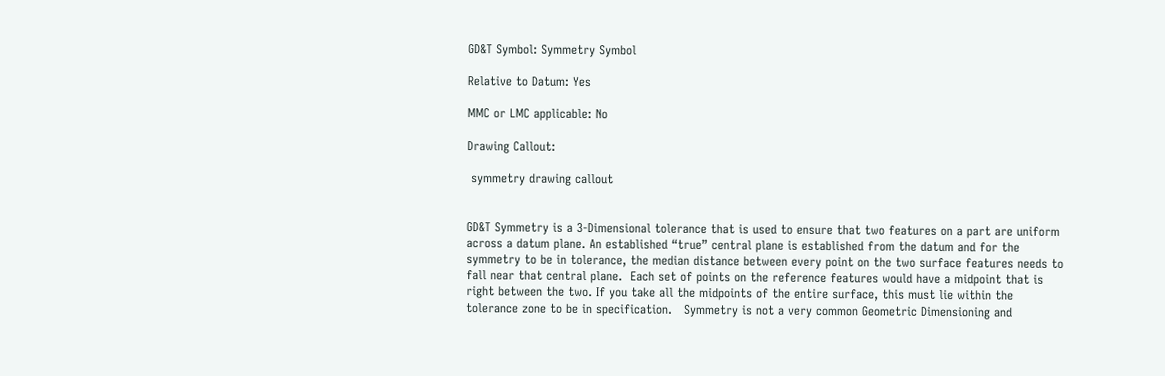GD&T Symbol: Symmetry Symbol

Relative to Datum: Yes

MMC or LMC applicable: No

Drawing Callout:

 symmetry drawing callout


GD&T Symmetry is a 3-Dimensional tolerance that is used to ensure that two features on a part are uniform across a datum plane. An established “true” central plane is established from the datum and for the symmetry to be in tolerance, the median distance between every point on the two surface features needs to fall near that central plane.  Each set of points on the reference features would have a midpoint that is right between the two. If you take all the midpoints of the entire surface, this must lie within the tolerance zone to be in specification.   Symmetry is not a very common Geometric Dimensioning and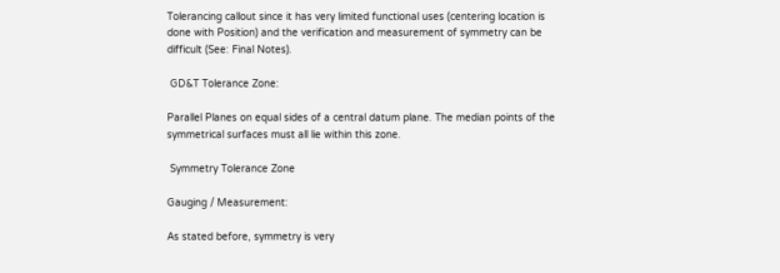Tolerancing callout since it has very limited functional uses (centering location is done with Position) and the verification and measurement of symmetry can be difficult (See: Final Notes).

 GD&T Tolerance Zone:

Parallel Planes on equal sides of a central datum plane. The median points of the symmetrical surfaces must all lie within this zone.

 Symmetry Tolerance Zone

Gauging / Measurement:

As stated before, symmetry is very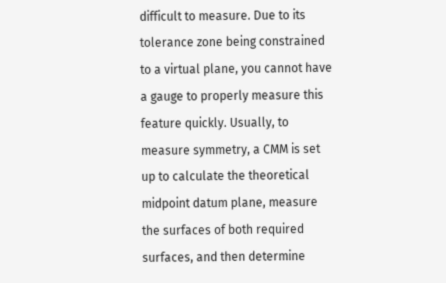difficult to measure. Due to its tolerance zone being constrained to a virtual plane, you cannot have a gauge to properly measure this feature quickly. Usually, to measure symmetry, a CMM is set up to calculate the theoretical midpoint datum plane, measure the surfaces of both required surfaces, and then determine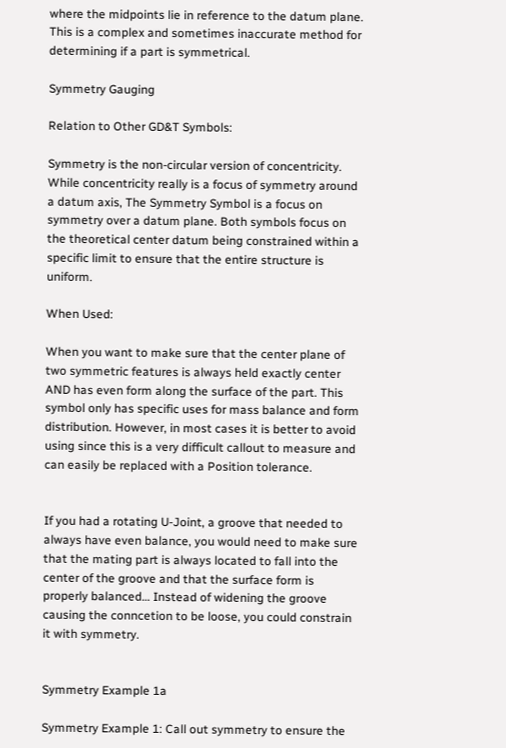where the midpoints lie in reference to the datum plane. This is a complex and sometimes inaccurate method for determining if a part is symmetrical.

Symmetry Gauging

Relation to Other GD&T Symbols:

Symmetry is the non-circular version of concentricity. While concentricity really is a focus of symmetry around a datum axis, The Symmetry Symbol is a focus on symmetry over a datum plane. Both symbols focus on the theoretical center datum being constrained within a specific limit to ensure that the entire structure is uniform.

When Used:

When you want to make sure that the center plane of two symmetric features is always held exactly center AND has even form along the surface of the part. This symbol only has specific uses for mass balance and form distribution. However, in most cases it is better to avoid using since this is a very difficult callout to measure and can easily be replaced with a Position tolerance.


If you had a rotating U-Joint, a groove that needed to always have even balance, you would need to make sure that the mating part is always located to fall into the center of the groove and that the surface form is properly balanced… Instead of widening the groove causing the conncetion to be loose, you could constrain it with symmetry.


Symmetry Example 1a

Symmetry Example 1: Call out symmetry to ensure the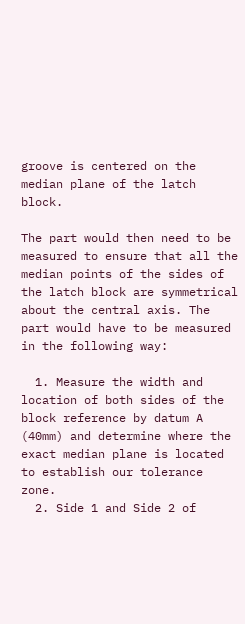groove is centered on the median plane of the latch block.

The part would then need to be measured to ensure that all the median points of the sides of the latch block are symmetrical about the central axis. The part would have to be measured in the following way:

  1. Measure the width and location of both sides of the block reference by datum A (40mm) and determine where the exact median plane is located to establish our tolerance zone.
  2. Side 1 and Side 2 of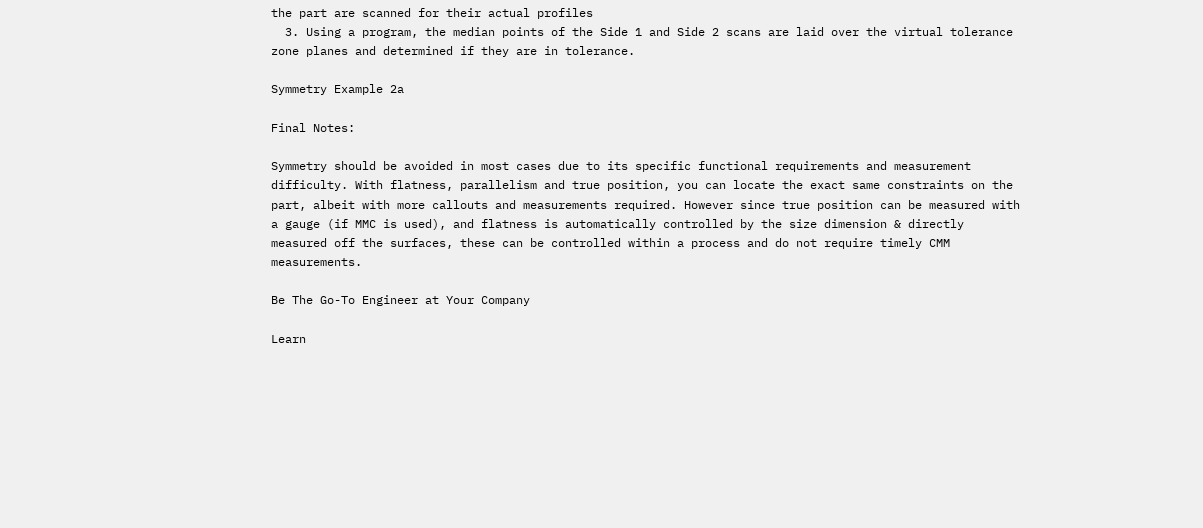the part are scanned for their actual profiles
  3. Using a program, the median points of the Side 1 and Side 2 scans are laid over the virtual tolerance zone planes and determined if they are in tolerance.

Symmetry Example 2a

Final Notes:

Symmetry should be avoided in most cases due to its specific functional requirements and measurement difficulty. With flatness, parallelism and true position, you can locate the exact same constraints on the part, albeit with more callouts and measurements required. However since true position can be measured with a gauge (if MMC is used), and flatness is automatically controlled by the size dimension & directly measured off the surfaces, these can be controlled within a process and do not require timely CMM measurements.

Be The Go-To Engineer at Your Company

Learn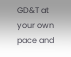GD&T at your own pace and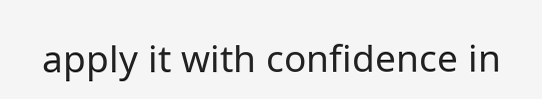apply it with confidence in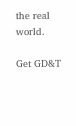the real world.

Get GD&T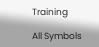Training

All Symbols